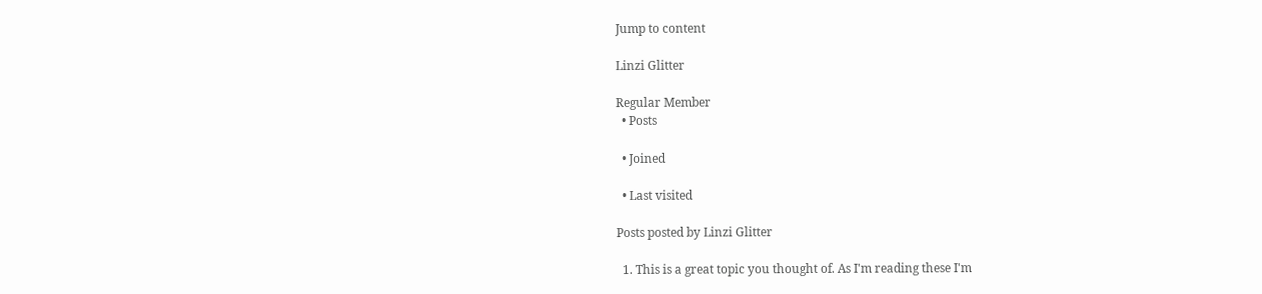Jump to content

Linzi Glitter

Regular Member
  • Posts

  • Joined

  • Last visited

Posts posted by Linzi Glitter

  1. This is a great topic you thought of. As I'm reading these I'm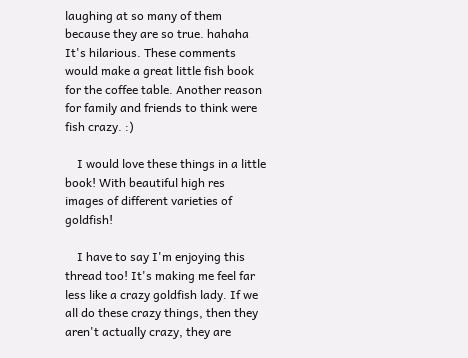laughing at so many of them because they are so true. hahaha It's hilarious. These comments would make a great little fish book for the coffee table. Another reason for family and friends to think were fish crazy. :)

    I would love these things in a little book! With beautiful high res images of different varieties of goldfish!

    I have to say I'm enjoying this thread too! It's making me feel far less like a crazy goldfish lady. If we all do these crazy things, then they aren't actually crazy, they are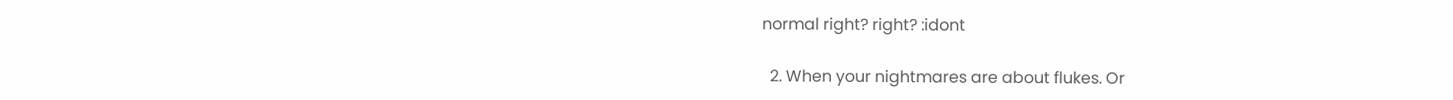normal right? right? :idont

  2. When your nightmares are about flukes. Or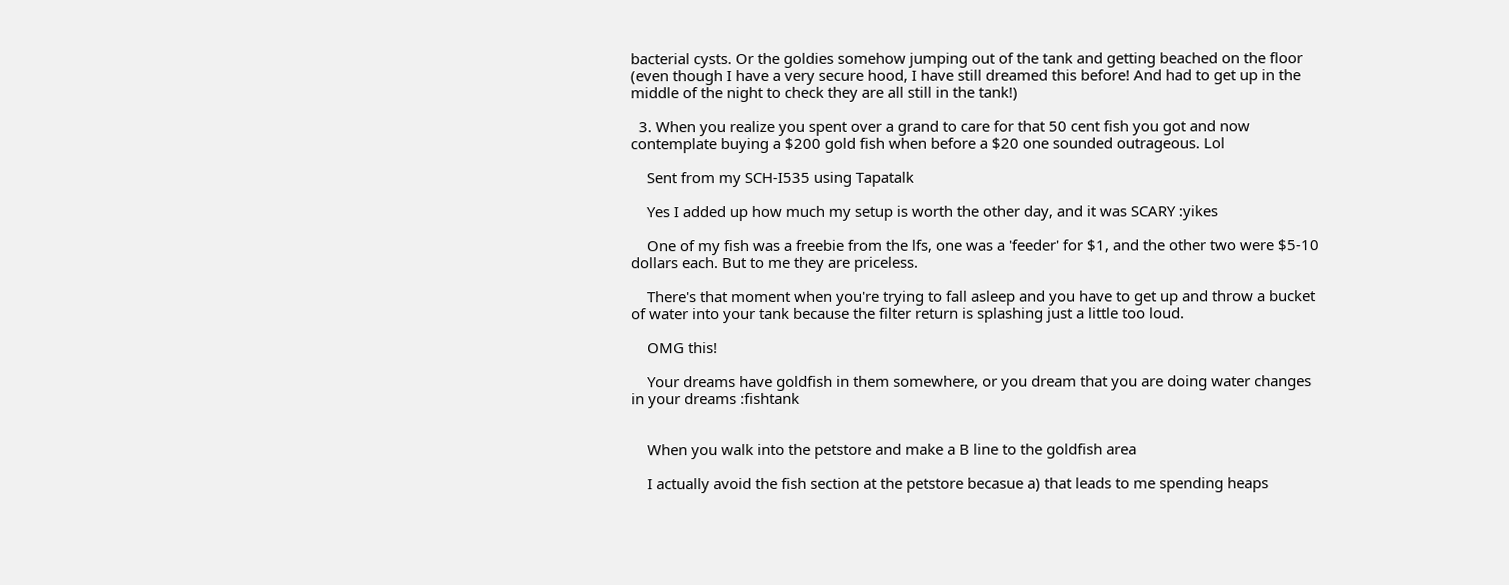bacterial cysts. Or the goldies somehow jumping out of the tank and getting beached on the floor (even though I have a very secure hood, I have still dreamed this before! And had to get up in the middle of the night to check they are all still in the tank!)

  3. When you realize you spent over a grand to care for that 50 cent fish you got and now contemplate buying a $200 gold fish when before a $20 one sounded outrageous. Lol

    Sent from my SCH-I535 using Tapatalk

    Yes I added up how much my setup is worth the other day, and it was SCARY :yikes

    One of my fish was a freebie from the lfs, one was a 'feeder' for $1, and the other two were $5-10 dollars each. But to me they are priceless.

    There's that moment when you're trying to fall asleep and you have to get up and throw a bucket of water into your tank because the filter return is splashing just a little too loud.

    OMG this!

    Your dreams have goldfish in them somewhere, or you dream that you are doing water changes in your dreams :fishtank


    When you walk into the petstore and make a B line to the goldfish area

    I actually avoid the fish section at the petstore becasue a) that leads to me spending heaps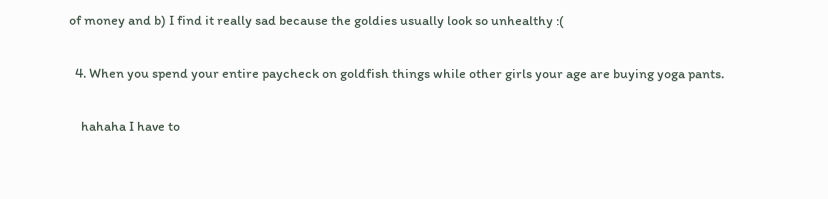of money and b) I find it really sad because the goldies usually look so unhealthy :(

  4. When you spend your entire paycheck on goldfish things while other girls your age are buying yoga pants.

    hahaha I have to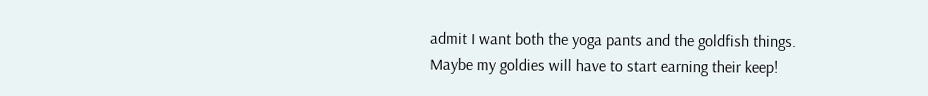admit I want both the yoga pants and the goldfish things. Maybe my goldies will have to start earning their keep!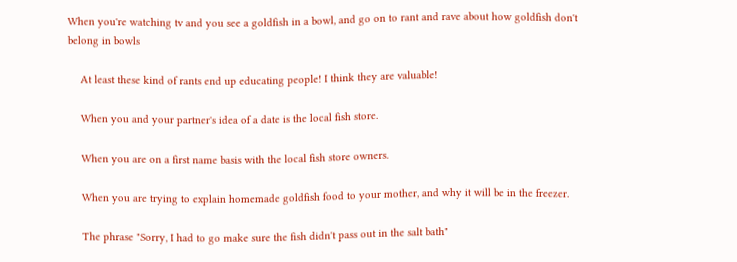When you're watching tv and you see a goldfish in a bowl, and go on to rant and rave about how goldfish don't belong in bowls

    At least these kind of rants end up educating people! I think they are valuable!

    When you and your partner's idea of a date is the local fish store.

    When you are on a first name basis with the local fish store owners.

    When you are trying to explain homemade goldfish food to your mother, and why it will be in the freezer.

    The phrase "Sorry, I had to go make sure the fish didn't pass out in the salt bath"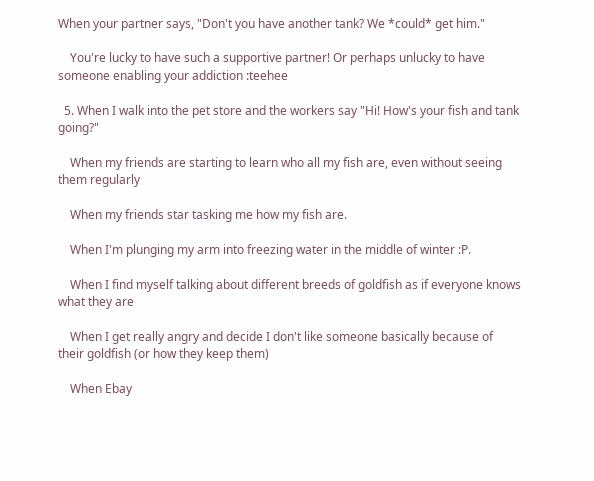When your partner says, "Don't you have another tank? We *could* get him."

    You're lucky to have such a supportive partner! Or perhaps unlucky to have someone enabling your addiction :teehee

  5. When I walk into the pet store and the workers say "Hi! How's your fish and tank going?"

    When my friends are starting to learn who all my fish are, even without seeing them regularly

    When my friends star tasking me how my fish are.

    When I'm plunging my arm into freezing water in the middle of winter :P.

    When I find myself talking about different breeds of goldfish as if everyone knows what they are

    When I get really angry and decide I don't like someone basically because of their goldfish (or how they keep them)

    When Ebay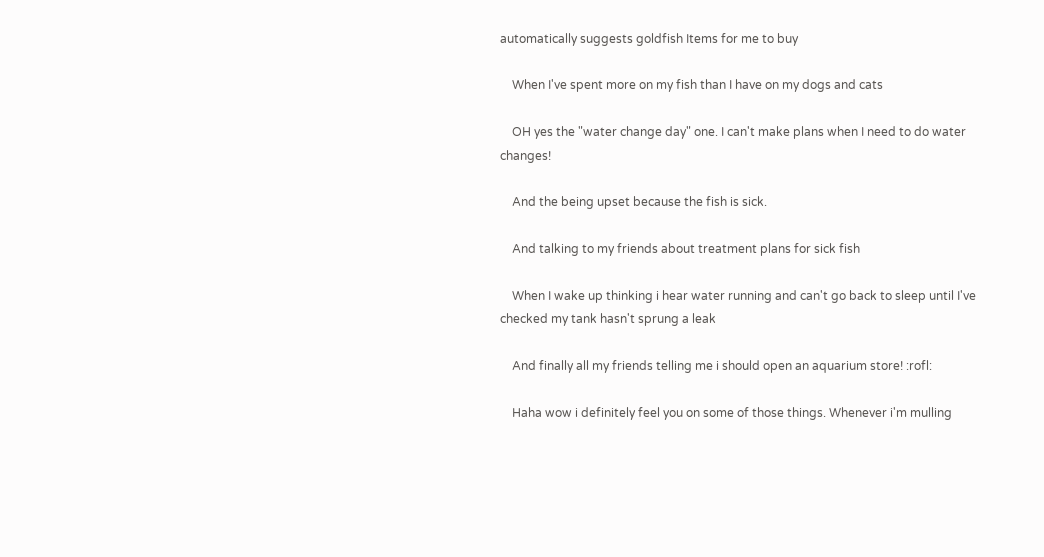automatically suggests goldfish Items for me to buy

    When I've spent more on my fish than I have on my dogs and cats

    OH yes the "water change day" one. I can't make plans when I need to do water changes!

    And the being upset because the fish is sick.

    And talking to my friends about treatment plans for sick fish

    When I wake up thinking i hear water running and can't go back to sleep until I've checked my tank hasn't sprung a leak

    And finally all my friends telling me i should open an aquarium store! :rofl:

    Haha wow i definitely feel you on some of those things. Whenever i'm mulling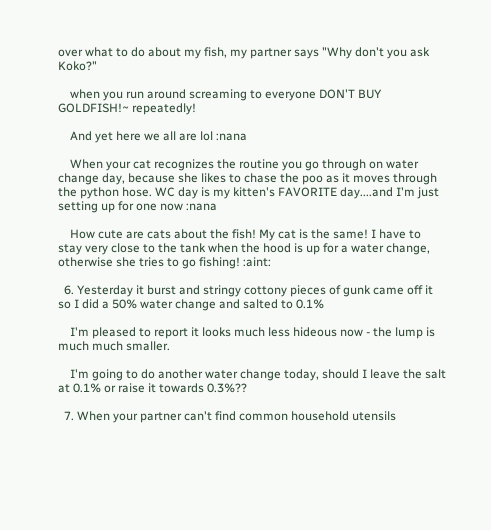over what to do about my fish, my partner says "Why don't you ask Koko?"

    when you run around screaming to everyone DON'T BUY GOLDFISH!~ repeatedly!

    And yet here we all are lol :nana

    When your cat recognizes the routine you go through on water change day, because she likes to chase the poo as it moves through the python hose. WC day is my kitten's FAVORITE day....and I'm just setting up for one now :nana

    How cute are cats about the fish! My cat is the same! I have to stay very close to the tank when the hood is up for a water change, otherwise she tries to go fishing! :aint:

  6. Yesterday it burst and stringy cottony pieces of gunk came off it so I did a 50% water change and salted to 0.1%

    I'm pleased to report it looks much less hideous now - the lump is much much smaller.

    I'm going to do another water change today, should I leave the salt at 0.1% or raise it towards 0.3%??

  7. When your partner can't find common household utensils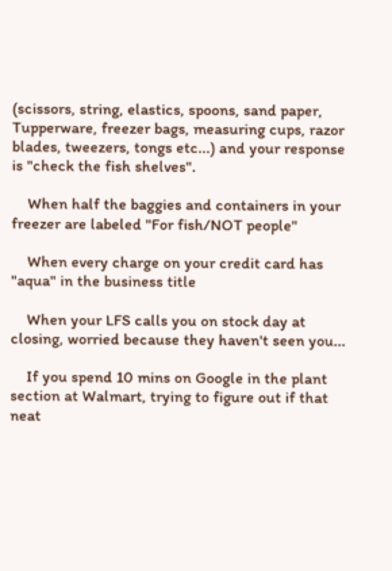(scissors, string, elastics, spoons, sand paper, Tupperware, freezer bags, measuring cups, razor blades, tweezers, tongs etc...) and your response is "check the fish shelves".

    When half the baggies and containers in your freezer are labeled "For fish/NOT people"

    When every charge on your credit card has "aqua" in the business title

    When your LFS calls you on stock day at closing, worried because they haven't seen you...

    If you spend 10 mins on Google in the plant section at Walmart, trying to figure out if that neat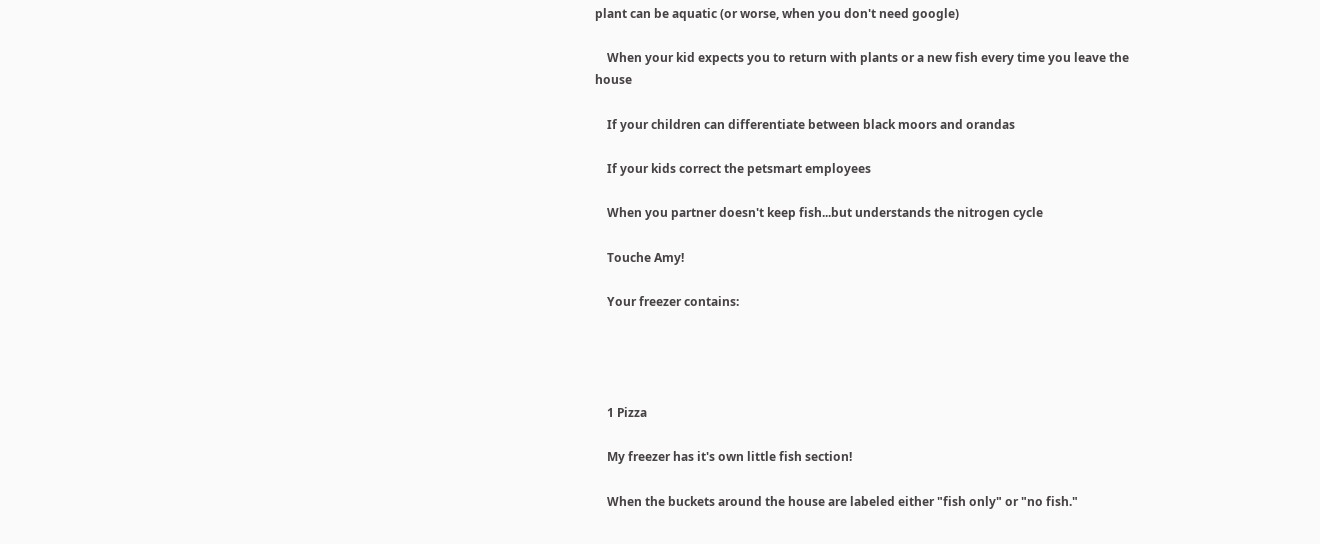plant can be aquatic (or worse, when you don't need google)

    When your kid expects you to return with plants or a new fish every time you leave the house

    If your children can differentiate between black moors and orandas

    If your kids correct the petsmart employees

    When you partner doesn't keep fish...but understands the nitrogen cycle

    Touche Amy!

    Your freezer contains:




    1 Pizza

    My freezer has it's own little fish section!

    When the buckets around the house are labeled either "fish only" or "no fish."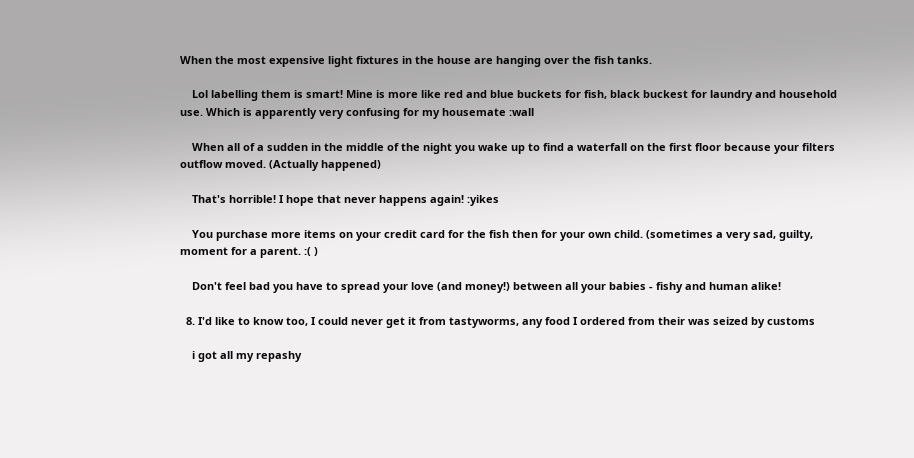When the most expensive light fixtures in the house are hanging over the fish tanks.

    Lol labelling them is smart! Mine is more like red and blue buckets for fish, black buckest for laundry and household use. Which is apparently very confusing for my housemate :wall

    When all of a sudden in the middle of the night you wake up to find a waterfall on the first floor because your filters outflow moved. (Actually happened)

    That's horrible! I hope that never happens again! :yikes

    You purchase more items on your credit card for the fish then for your own child. (sometimes a very sad, guilty, moment for a parent. :( )

    Don't feel bad you have to spread your love (and money!) between all your babies - fishy and human alike!

  8. I'd like to know too, I could never get it from tastyworms, any food I ordered from their was seized by customs

    i got all my repashy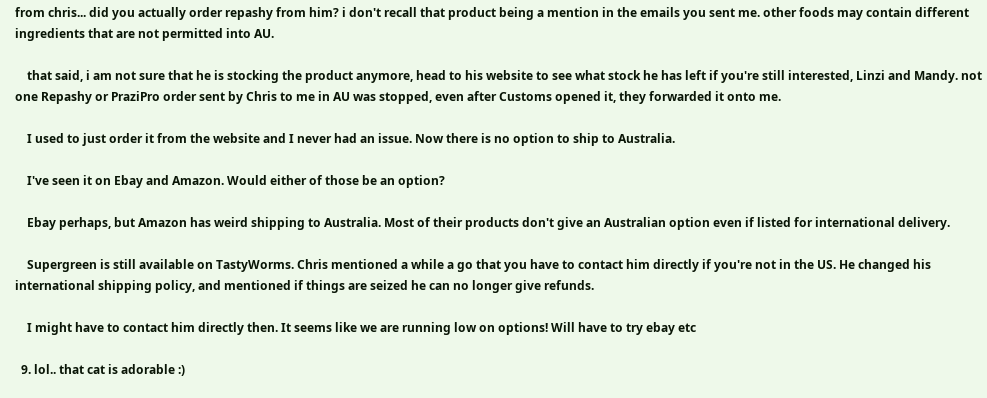from chris... did you actually order repashy from him? i don't recall that product being a mention in the emails you sent me. other foods may contain different ingredients that are not permitted into AU.

    that said, i am not sure that he is stocking the product anymore, head to his website to see what stock he has left if you're still interested, Linzi and Mandy. not one Repashy or PraziPro order sent by Chris to me in AU was stopped, even after Customs opened it, they forwarded it onto me.

    I used to just order it from the website and I never had an issue. Now there is no option to ship to Australia.

    I've seen it on Ebay and Amazon. Would either of those be an option?

    Ebay perhaps, but Amazon has weird shipping to Australia. Most of their products don't give an Australian option even if listed for international delivery.

    Supergreen is still available on TastyWorms. Chris mentioned a while a go that you have to contact him directly if you're not in the US. He changed his international shipping policy, and mentioned if things are seized he can no longer give refunds.

    I might have to contact him directly then. It seems like we are running low on options! Will have to try ebay etc

  9. lol.. that cat is adorable :)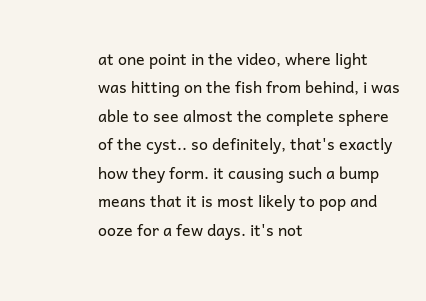at one point in the video, where light was hitting on the fish from behind, i was able to see almost the complete sphere of the cyst.. so definitely, that's exactly how they form. it causing such a bump means that it is most likely to pop and ooze for a few days. it's not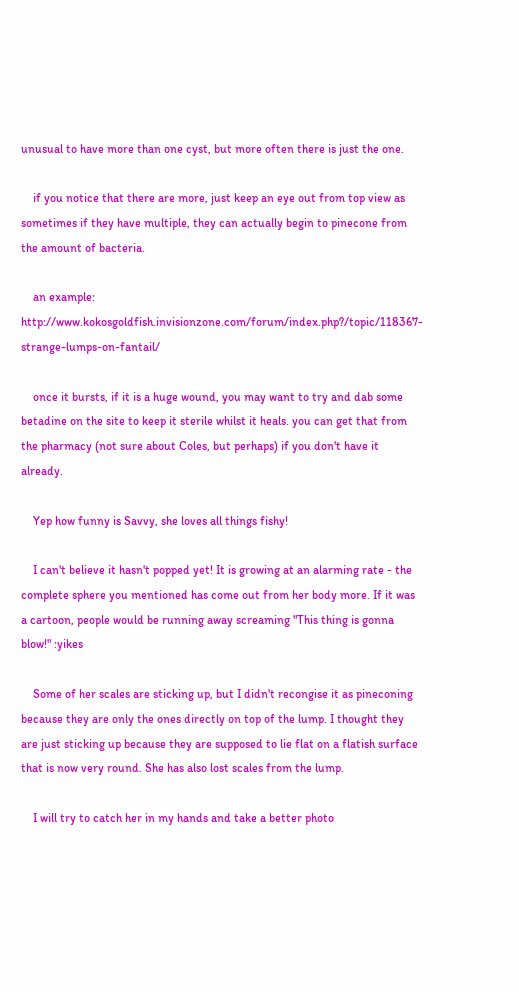unusual to have more than one cyst, but more often there is just the one.

    if you notice that there are more, just keep an eye out from top view as sometimes if they have multiple, they can actually begin to pinecone from the amount of bacteria.

    an example: http://www.kokosgoldfish.invisionzone.com/forum/index.php?/topic/118367-strange-lumps-on-fantail/

    once it bursts, if it is a huge wound, you may want to try and dab some betadine on the site to keep it sterile whilst it heals. you can get that from the pharmacy (not sure about Coles, but perhaps) if you don't have it already.

    Yep how funny is Savvy, she loves all things fishy!

    I can't believe it hasn't popped yet! It is growing at an alarming rate - the complete sphere you mentioned has come out from her body more. If it was a cartoon, people would be running away screaming "This thing is gonna blow!" :yikes

    Some of her scales are sticking up, but I didn't recongise it as pineconing because they are only the ones directly on top of the lump. I thought they are just sticking up because they are supposed to lie flat on a flatish surface that is now very round. She has also lost scales from the lump.

    I will try to catch her in my hands and take a better photo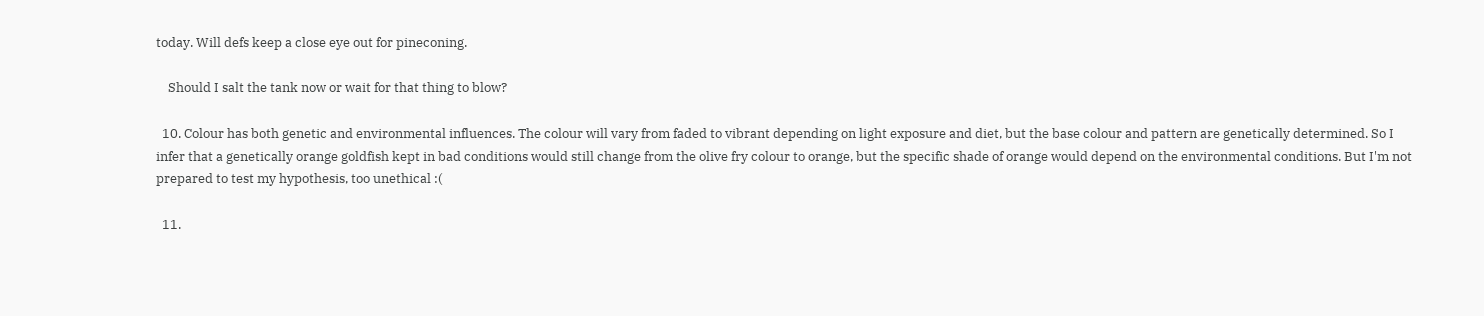today. Will defs keep a close eye out for pineconing.

    Should I salt the tank now or wait for that thing to blow?

  10. Colour has both genetic and environmental influences. The colour will vary from faded to vibrant depending on light exposure and diet, but the base colour and pattern are genetically determined. So I infer that a genetically orange goldfish kept in bad conditions would still change from the olive fry colour to orange, but the specific shade of orange would depend on the environmental conditions. But I'm not prepared to test my hypothesis, too unethical :(

  11.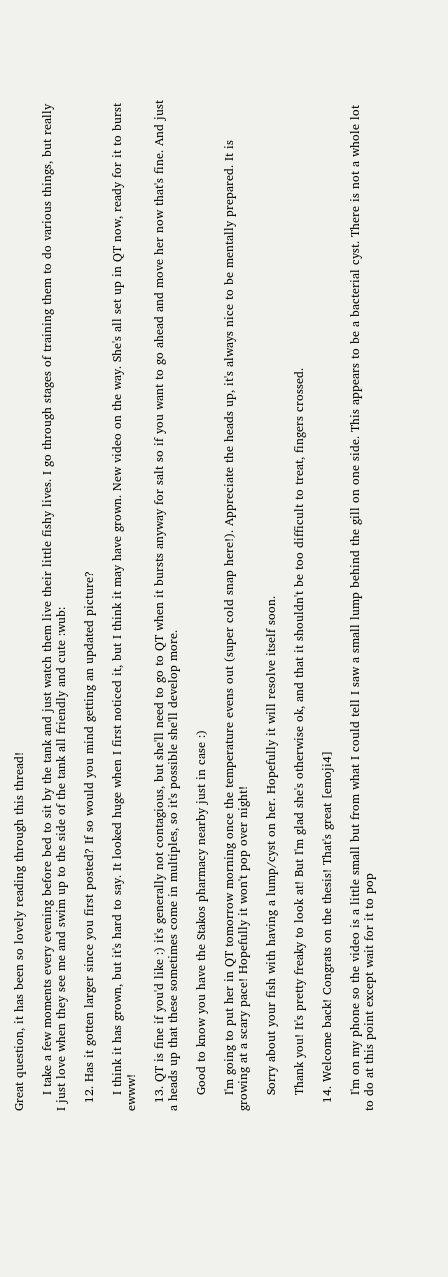Great question, it has been so lovely reading through this thread!

    I take a few moments every evening before bed to sit by the tank and just watch them live their little fishy lives. I go through stages of training them to do various things, but really I just love when they see me and swim up to the side of the tank all friendly and cute :wub:

  12. Has it gotten larger since you first posted? If so would you mind getting an updated picture?

    I think it has grown, but it's hard to say. It looked huge when I first noticed it, but I think it may have grown. New video on the way. She's all set up in QT now, ready for it to burst ewww!

  13. QT is fine if you'd like :) it's generally not contagious, but she'll need to go to QT when it bursts anyway for salt so if you want to go ahead and move her now that's fine. And just a heads up that these sometimes come in multiples, so it's possible she'll develop more.

    Good to know you have the Stakos pharmacy nearby just in case :)

    I'm going to put her in QT tomorrow morning once the temperature evens out (super cold snap here!). Appreciate the heads up, it's always nice to be mentally prepared. It is growing at a scary pace! Hopefully it won't pop over night!

    Sorry about your fish with having a lump/cyst on her. Hopefully it will resolve itself soon.

    Thank you! It's pretty freaky to look at! But I'm glad she's otherwise ok, and that it shouldn't be too difficult to treat, fingers crossed.

  14. Welcome back! Congrats on the thesis! That's great [emoji4]

    I'm on my phone so the video is a little small but from what I could tell I saw a small lump behind the gill on one side. This appears to be a bacterial cyst. There is not a whole lot to do at this point except wait for it to pop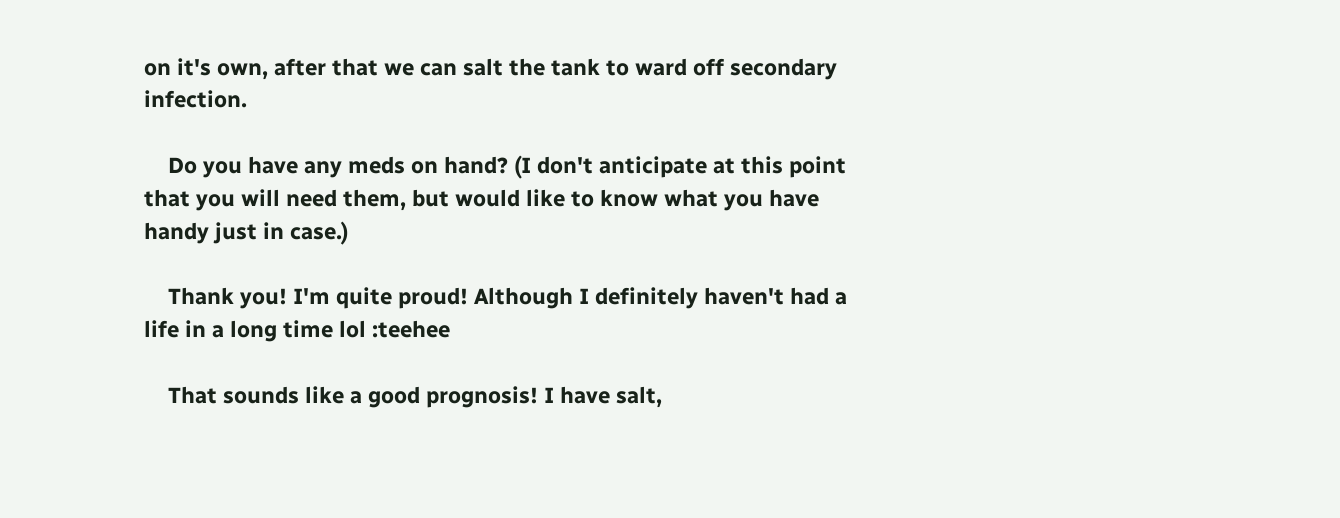on it's own, after that we can salt the tank to ward off secondary infection.

    Do you have any meds on hand? (I don't anticipate at this point that you will need them, but would like to know what you have handy just in case.)

    Thank you! I'm quite proud! Although I definitely haven't had a life in a long time lol :teehee

    That sounds like a good prognosis! I have salt,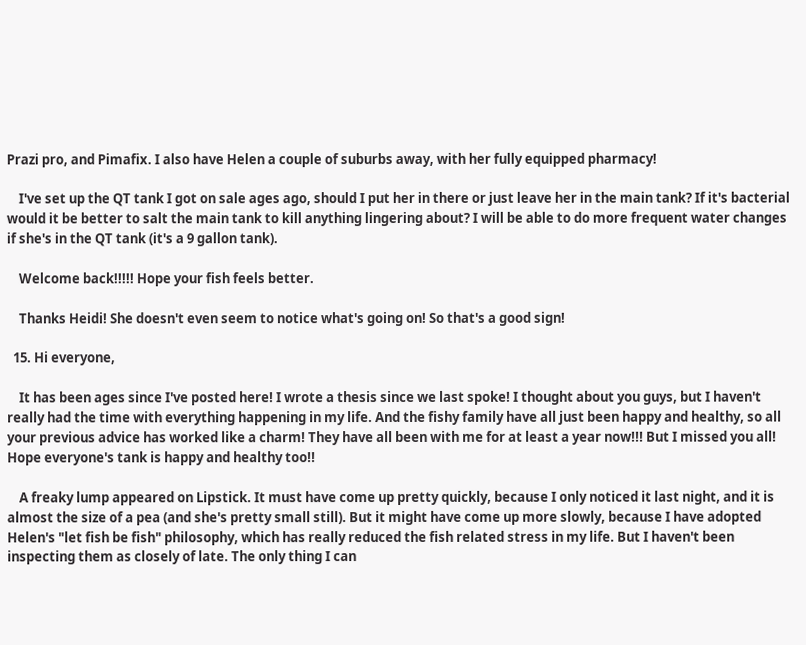Prazi pro, and Pimafix. I also have Helen a couple of suburbs away, with her fully equipped pharmacy!

    I've set up the QT tank I got on sale ages ago, should I put her in there or just leave her in the main tank? If it's bacterial would it be better to salt the main tank to kill anything lingering about? I will be able to do more frequent water changes if she's in the QT tank (it's a 9 gallon tank).

    Welcome back!!!!! Hope your fish feels better.

    Thanks Heidi! She doesn't even seem to notice what's going on! So that's a good sign!

  15. Hi everyone,

    It has been ages since I've posted here! I wrote a thesis since we last spoke! I thought about you guys, but I haven't really had the time with everything happening in my life. And the fishy family have all just been happy and healthy, so all your previous advice has worked like a charm! They have all been with me for at least a year now!!! But I missed you all! Hope everyone's tank is happy and healthy too!!

    A freaky lump appeared on Lipstick. It must have come up pretty quickly, because I only noticed it last night, and it is almost the size of a pea (and she's pretty small still). But it might have come up more slowly, because I have adopted Helen's "let fish be fish" philosophy, which has really reduced the fish related stress in my life. But I haven't been inspecting them as closely of late. The only thing I can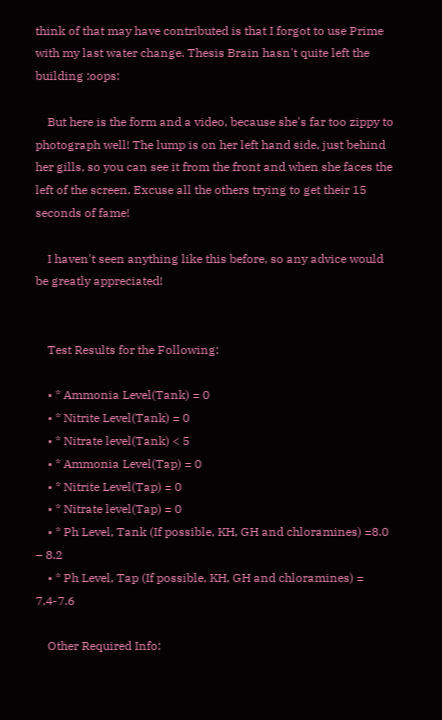think of that may have contributed is that I forgot to use Prime with my last water change. Thesis Brain hasn't quite left the building :oops:

    But here is the form and a video, because she's far too zippy to photograph well! The lump is on her left hand side, just behind her gills, so you can see it from the front and when she faces the left of the screen. Excuse all the others trying to get their 15 seconds of fame!

    I haven't seen anything like this before, so any advice would be greatly appreciated!


    Test Results for the Following:

    • * Ammonia Level(Tank) = 0
    • * Nitrite Level(Tank) = 0
    • * Nitrate level(Tank) < 5
    • * Ammonia Level(Tap) = 0
    • * Nitrite Level(Tap) = 0
    • * Nitrate level(Tap) = 0
    • * Ph Level, Tank (If possible, KH, GH and chloramines) =8.0 – 8.2
    • * Ph Level, Tap (If possible, KH, GH and chloramines) = 7.4-7.6

    Other Required Info: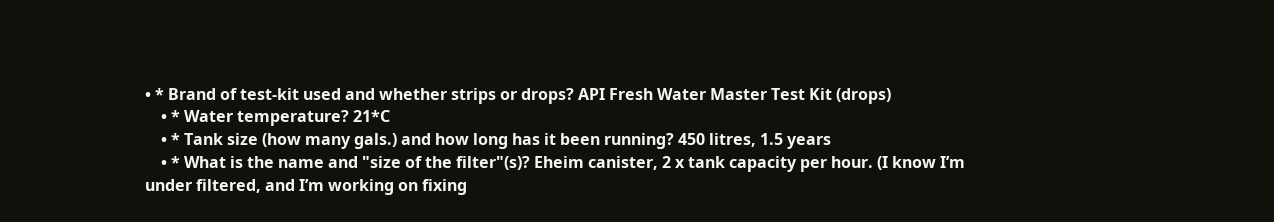• * Brand of test-kit used and whether strips or drops? API Fresh Water Master Test Kit (drops)
    • * Water temperature? 21*C
    • * Tank size (how many gals.) and how long has it been running? 450 litres, 1.5 years
    • * What is the name and "size of the filter"(s)? Eheim canister, 2 x tank capacity per hour. (I know I’m under filtered, and I’m working on fixing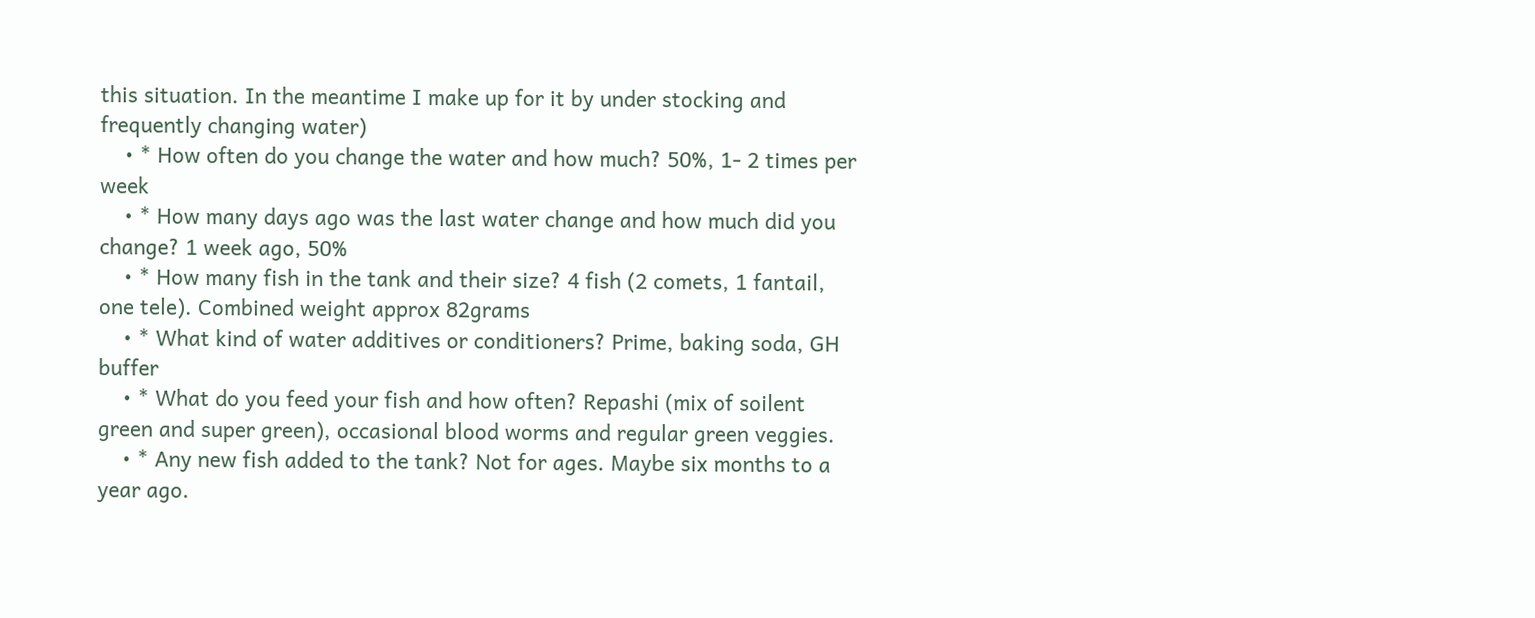this situation. In the meantime I make up for it by under stocking and frequently changing water)
    • * How often do you change the water and how much? 50%, 1- 2 times per week
    • * How many days ago was the last water change and how much did you change? 1 week ago, 50%
    • * How many fish in the tank and their size? 4 fish (2 comets, 1 fantail, one tele). Combined weight approx 82grams
    • * What kind of water additives or conditioners? Prime, baking soda, GH buffer
    • * What do you feed your fish and how often? Repashi (mix of soilent green and super green), occasional blood worms and regular green veggies.
    • * Any new fish added to the tank? Not for ages. Maybe six months to a year ago.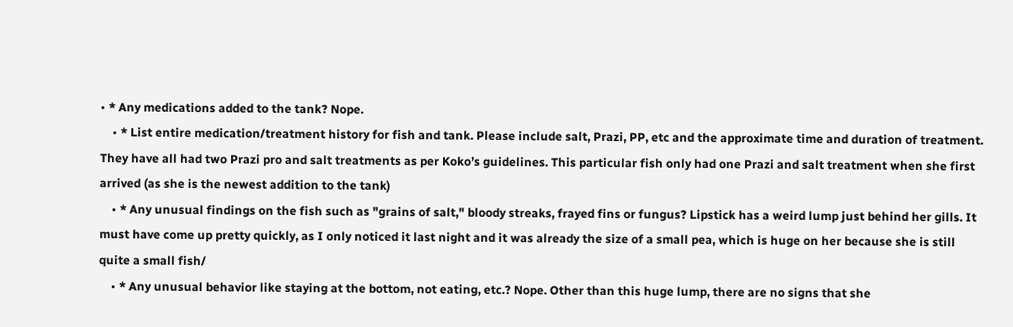• * Any medications added to the tank? Nope.
    • * List entire medication/treatment history for fish and tank. Please include salt, Prazi, PP, etc and the approximate time and duration of treatment. They have all had two Prazi pro and salt treatments as per Koko’s guidelines. This particular fish only had one Prazi and salt treatment when she first arrived (as she is the newest addition to the tank)
    • * Any unusual findings on the fish such as "grains of salt," bloody streaks, frayed fins or fungus? Lipstick has a weird lump just behind her gills. It must have come up pretty quickly, as I only noticed it last night and it was already the size of a small pea, which is huge on her because she is still quite a small fish/
    • * Any unusual behavior like staying at the bottom, not eating, etc.? Nope. Other than this huge lump, there are no signs that she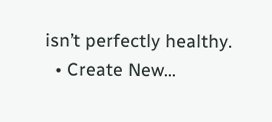isn’t perfectly healthy.
  • Create New...